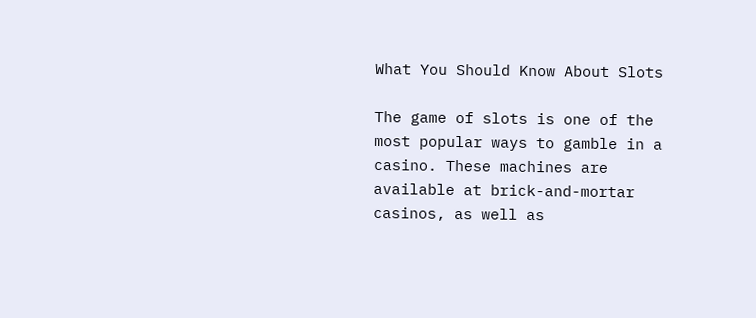What You Should Know About Slots

The game of slots is one of the most popular ways to gamble in a casino. These machines are available at brick-and-mortar casinos, as well as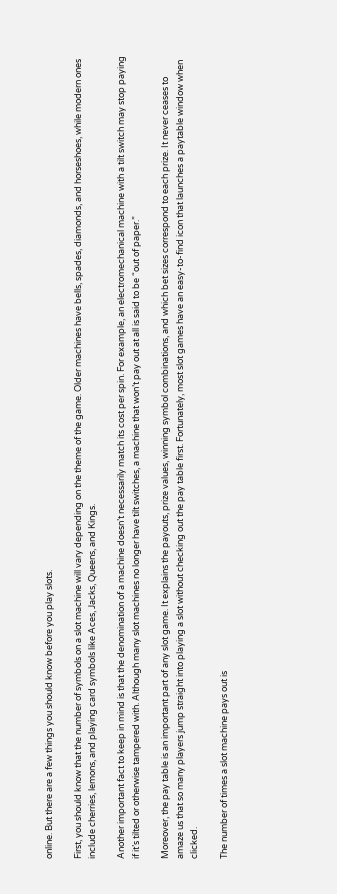online. But there are a few things you should know before you play slots.

First, you should know that the number of symbols on a slot machine will vary depending on the theme of the game. Older machines have bells, spades, diamonds, and horseshoes, while modern ones include cherries, lemons, and playing card symbols like Aces, Jacks, Queens, and Kings.

Another important fact to keep in mind is that the denomination of a machine doesn’t necessarily match its cost per spin. For example, an electromechanical machine with a tilt switch may stop paying if it’s tilted or otherwise tampered with. Although many slot machines no longer have tilt switches, a machine that won’t pay out at all is said to be “out of paper.”

Moreover, the pay table is an important part of any slot game. It explains the payouts, prize values, winning symbol combinations, and which bet sizes correspond to each prize. It never ceases to amaze us that so many players jump straight into playing a slot without checking out the pay table first. Fortunately, most slot games have an easy-to-find icon that launches a paytable window when clicked.

The number of times a slot machine pays out is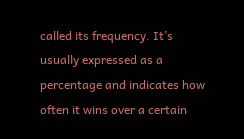called its frequency. It’s usually expressed as a percentage and indicates how often it wins over a certain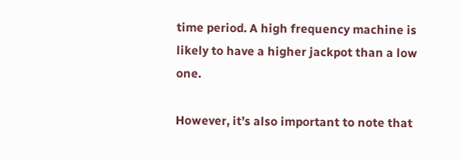time period. A high frequency machine is likely to have a higher jackpot than a low one.

However, it’s also important to note that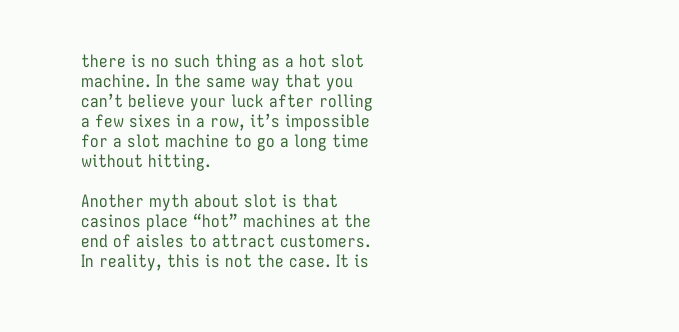there is no such thing as a hot slot machine. In the same way that you can’t believe your luck after rolling a few sixes in a row, it’s impossible for a slot machine to go a long time without hitting.

Another myth about slot is that casinos place “hot” machines at the end of aisles to attract customers. In reality, this is not the case. It is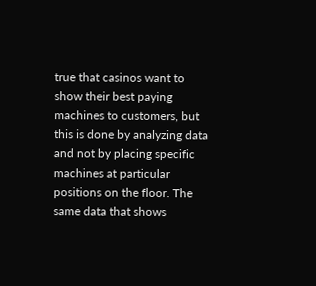true that casinos want to show their best paying machines to customers, but this is done by analyzing data and not by placing specific machines at particular positions on the floor. The same data that shows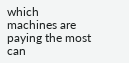which machines are paying the most can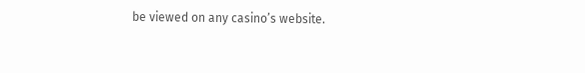be viewed on any casino’s website.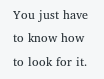You just have to know how to look for it.